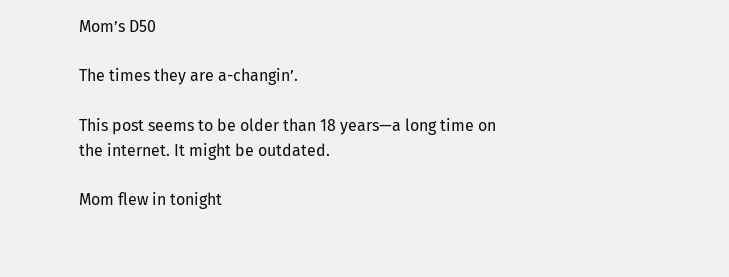Mom’s D50

The times they are a-changin’.

This post seems to be older than 18 years—a long time on the internet. It might be outdated.

Mom flew in tonight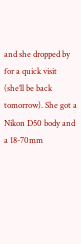and she dropped by for a quick visit (she’ll be back tomorrow). She got a Nikon D50 body and a 18-70mm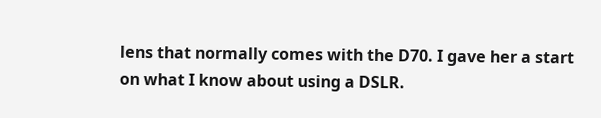lens that normally comes with the D70. I gave her a start on what I know about using a DSLR.